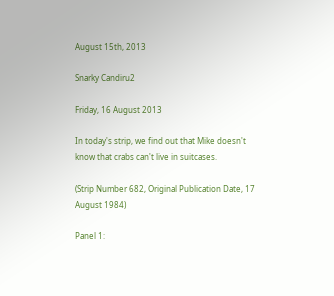August 15th, 2013

Snarky Candiru2

Friday, 16 August 2013

In today's strip, we find out that Mike doesn't know that crabs can't live in suitcases.

(Strip Number 682, Original Publication Date, 17 August 1984)

Panel 1: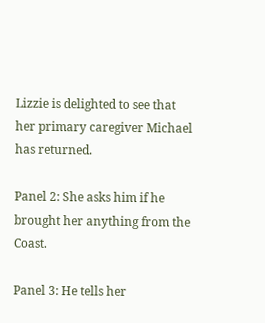Lizzie is delighted to see that her primary caregiver Michael has returned.

Panel 2: She asks him if he brought her anything from the Coast.

Panel 3: He tells her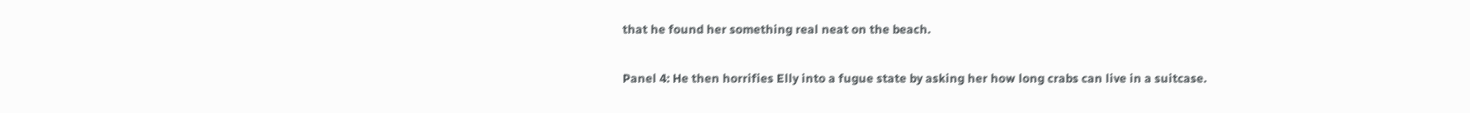that he found her something real neat on the beach.

Panel 4: He then horrifies Elly into a fugue state by asking her how long crabs can live in a suitcase.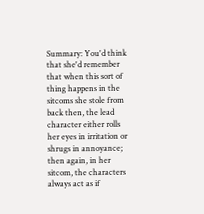Summary: You'd think that she'd remember that when this sort of thing happens in the sitcoms she stole from back then, the lead character either rolls her eyes in irritation or shrugs in annoyance; then again, in her sitcom, the characters always act as if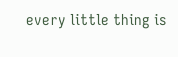every little thing is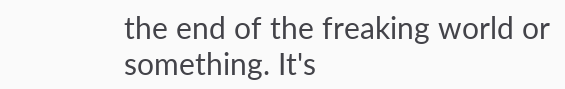the end of the freaking world or something. It's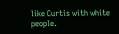like Curtis with white people.